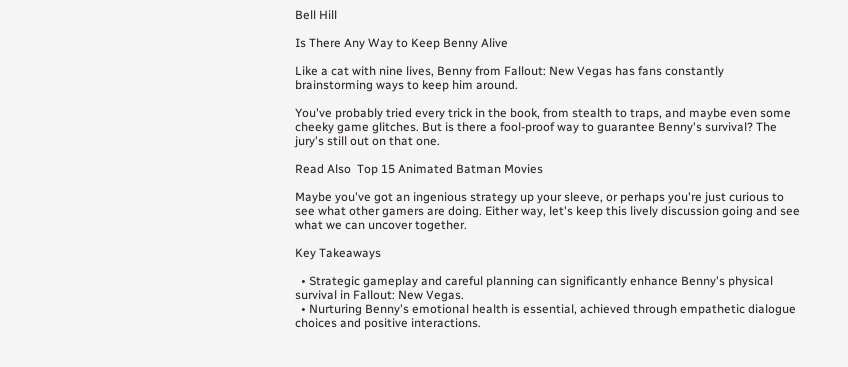Bell Hill

Is There Any Way to Keep Benny Alive

Like a cat with nine lives, Benny from Fallout: New Vegas has fans constantly brainstorming ways to keep him around.

You've probably tried every trick in the book, from stealth to traps, and maybe even some cheeky game glitches. But is there a fool-proof way to guarantee Benny's survival? The jury's still out on that one.

Read Also  Top 15 Animated Batman Movies

Maybe you've got an ingenious strategy up your sleeve, or perhaps you're just curious to see what other gamers are doing. Either way, let's keep this lively discussion going and see what we can uncover together.

Key Takeaways

  • Strategic gameplay and careful planning can significantly enhance Benny's physical survival in Fallout: New Vegas.
  • Nurturing Benny's emotional health is essential, achieved through empathetic dialogue choices and positive interactions.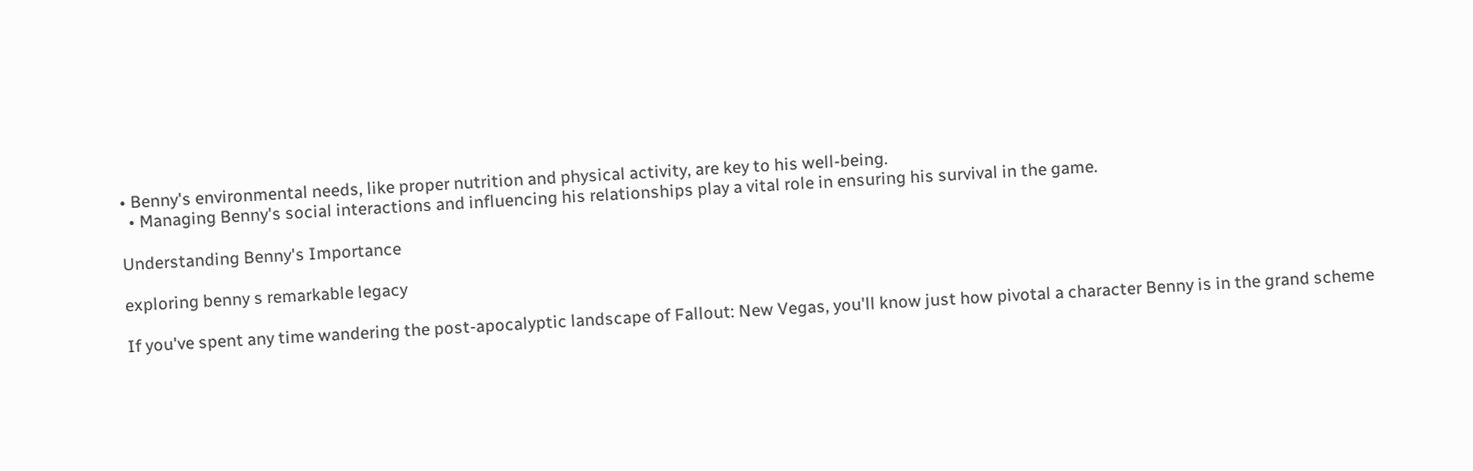• Benny's environmental needs, like proper nutrition and physical activity, are key to his well-being.
  • Managing Benny's social interactions and influencing his relationships play a vital role in ensuring his survival in the game.

Understanding Benny's Importance

exploring benny s remarkable legacy

If you've spent any time wandering the post-apocalyptic landscape of Fallout: New Vegas, you'll know just how pivotal a character Benny is in the grand scheme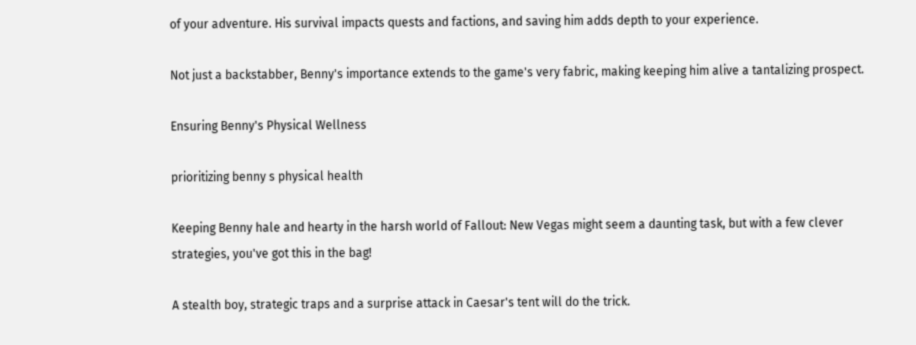of your adventure. His survival impacts quests and factions, and saving him adds depth to your experience.

Not just a backstabber, Benny's importance extends to the game's very fabric, making keeping him alive a tantalizing prospect.

Ensuring Benny's Physical Wellness

prioritizing benny s physical health

Keeping Benny hale and hearty in the harsh world of Fallout: New Vegas might seem a daunting task, but with a few clever strategies, you've got this in the bag!

A stealth boy, strategic traps and a surprise attack in Caesar's tent will do the trick.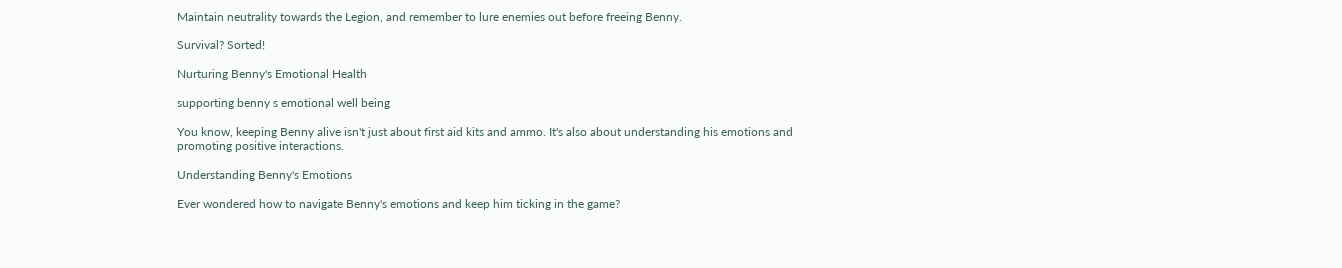Maintain neutrality towards the Legion, and remember to lure enemies out before freeing Benny.

Survival? Sorted!

Nurturing Benny's Emotional Health

supporting benny s emotional well being

You know, keeping Benny alive isn't just about first aid kits and ammo. It's also about understanding his emotions and promoting positive interactions.

Understanding Benny's Emotions

Ever wondered how to navigate Benny's emotions and keep him ticking in the game?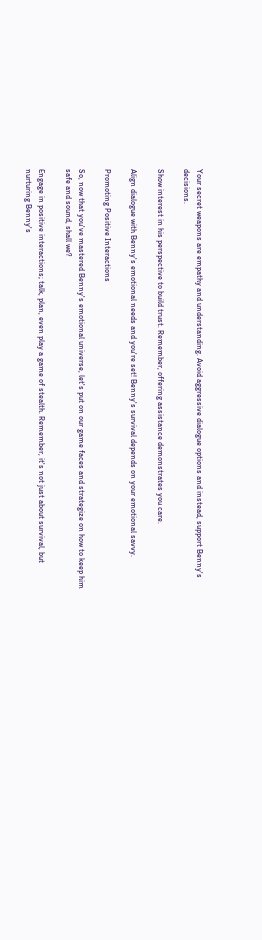Your secret weapons are empathy and understanding. Avoid aggressive dialogue options and instead, support Benny's decisions.

Show interest in his perspective to build trust. Remember, offering assistance demonstrates you care.

Align dialogue with Benny's emotional needs and you're set! Benny's survival depends on your emotional savvy.

Promoting Positive Interactions

So, now that you've mastered Benny's emotional universe, let's put on our game faces and strategize on how to keep him safe and sound, shall we?

Engage in positive interactions; talk, plan, even play a game of stealth. Remember, it's not just about survival, but nurturing Benny's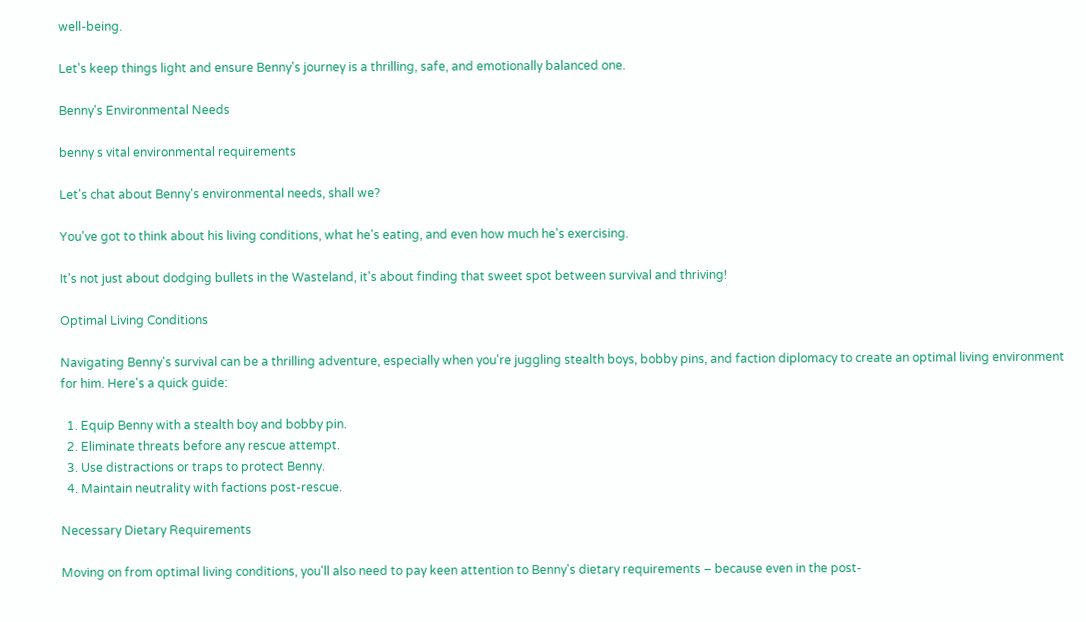well-being.

Let's keep things light and ensure Benny's journey is a thrilling, safe, and emotionally balanced one.

Benny's Environmental Needs

benny s vital environmental requirements

Let's chat about Benny's environmental needs, shall we?

You've got to think about his living conditions, what he's eating, and even how much he's exercising.

It's not just about dodging bullets in the Wasteland, it's about finding that sweet spot between survival and thriving!

Optimal Living Conditions

Navigating Benny's survival can be a thrilling adventure, especially when you're juggling stealth boys, bobby pins, and faction diplomacy to create an optimal living environment for him. Here's a quick guide:

  1. Equip Benny with a stealth boy and bobby pin.
  2. Eliminate threats before any rescue attempt.
  3. Use distractions or traps to protect Benny.
  4. Maintain neutrality with factions post-rescue.

Necessary Dietary Requirements

Moving on from optimal living conditions, you'll also need to pay keen attention to Benny's dietary requirements – because even in the post-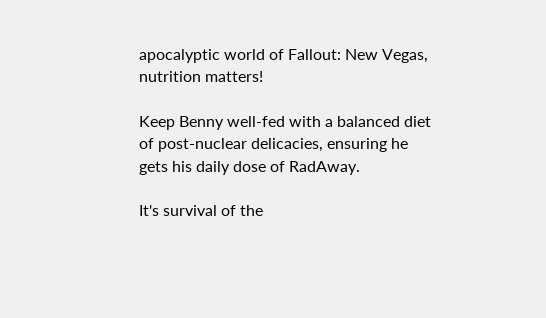apocalyptic world of Fallout: New Vegas, nutrition matters!

Keep Benny well-fed with a balanced diet of post-nuclear delicacies, ensuring he gets his daily dose of RadAway.

It's survival of the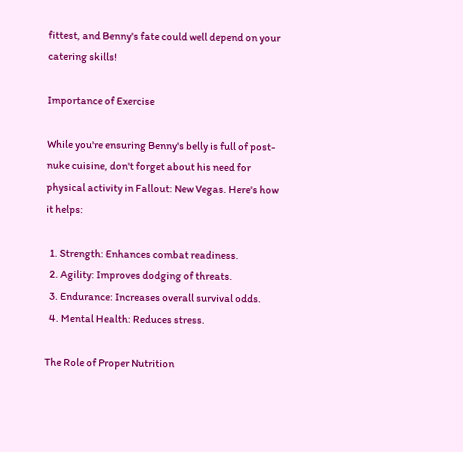fittest, and Benny's fate could well depend on your catering skills!

Importance of Exercise

While you're ensuring Benny's belly is full of post-nuke cuisine, don't forget about his need for physical activity in Fallout: New Vegas. Here's how it helps:

  1. Strength: Enhances combat readiness.
  2. Agility: Improves dodging of threats.
  3. Endurance: Increases overall survival odds.
  4. Mental Health: Reduces stress.

The Role of Proper Nutrition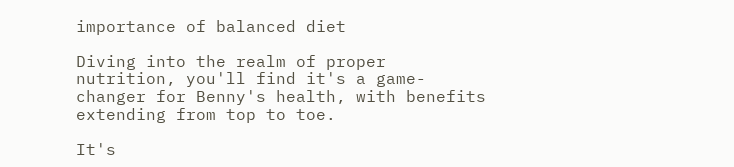importance of balanced diet

Diving into the realm of proper nutrition, you'll find it's a game-changer for Benny's health, with benefits extending from top to toe.

It's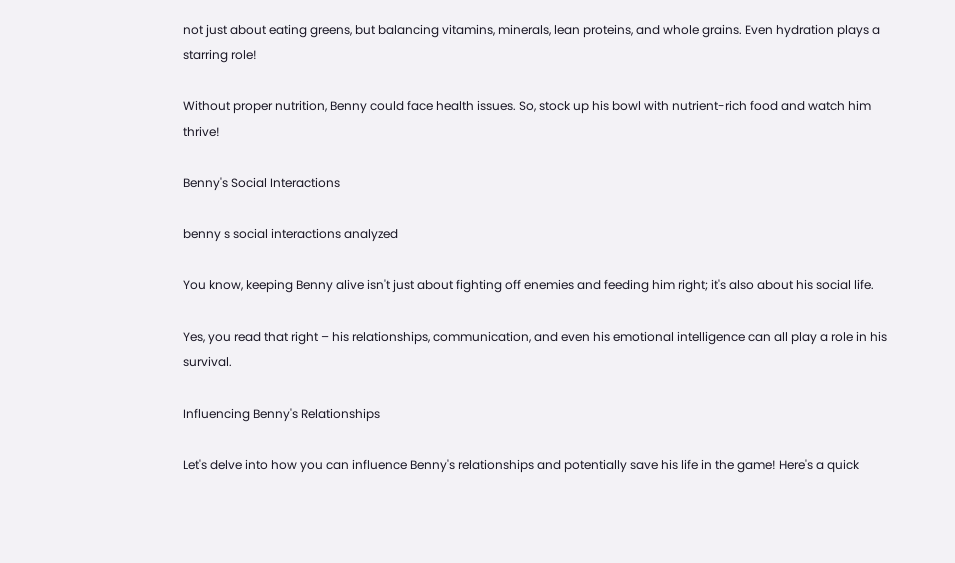not just about eating greens, but balancing vitamins, minerals, lean proteins, and whole grains. Even hydration plays a starring role!

Without proper nutrition, Benny could face health issues. So, stock up his bowl with nutrient-rich food and watch him thrive!

Benny's Social Interactions

benny s social interactions analyzed

You know, keeping Benny alive isn't just about fighting off enemies and feeding him right; it's also about his social life.

Yes, you read that right – his relationships, communication, and even his emotional intelligence can all play a role in his survival.

Influencing Benny's Relationships

Let's delve into how you can influence Benny's relationships and potentially save his life in the game! Here's a quick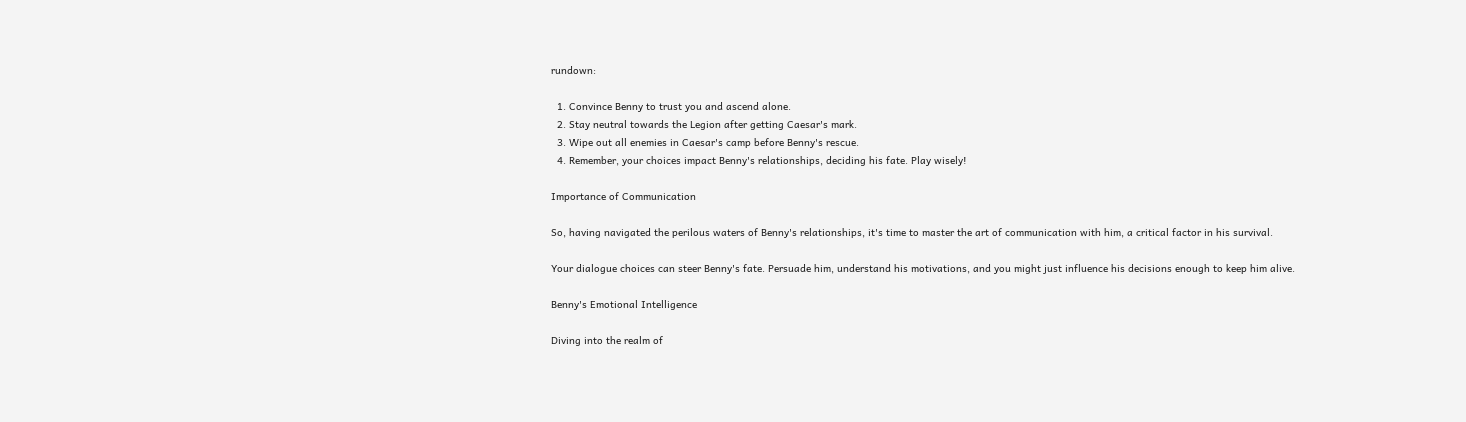rundown:

  1. Convince Benny to trust you and ascend alone.
  2. Stay neutral towards the Legion after getting Caesar's mark.
  3. Wipe out all enemies in Caesar's camp before Benny's rescue.
  4. Remember, your choices impact Benny's relationships, deciding his fate. Play wisely!

Importance of Communication

So, having navigated the perilous waters of Benny's relationships, it's time to master the art of communication with him, a critical factor in his survival.

Your dialogue choices can steer Benny's fate. Persuade him, understand his motivations, and you might just influence his decisions enough to keep him alive.

Benny's Emotional Intelligence

Diving into the realm of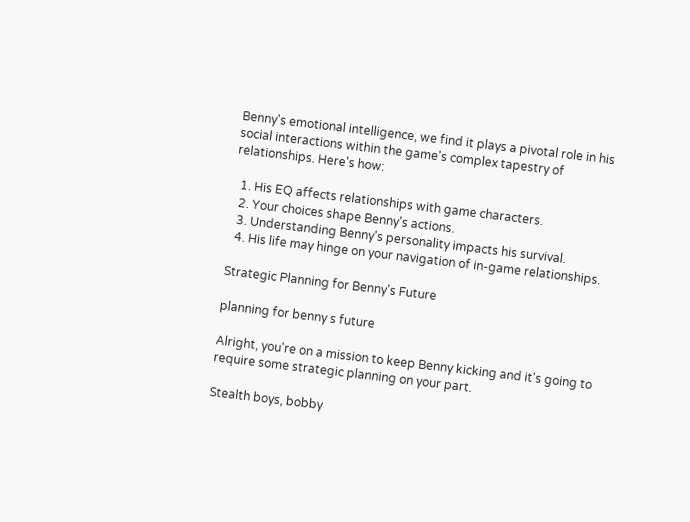Benny's emotional intelligence, we find it plays a pivotal role in his social interactions within the game's complex tapestry of relationships. Here's how:

  1. His EQ affects relationships with game characters.
  2. Your choices shape Benny's actions.
  3. Understanding Benny's personality impacts his survival.
  4. His life may hinge on your navigation of in-game relationships.

Strategic Planning for Benny's Future

planning for benny s future

Alright, you're on a mission to keep Benny kicking and it's going to require some strategic planning on your part.

Stealth boys, bobby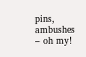pins, ambushes – oh my!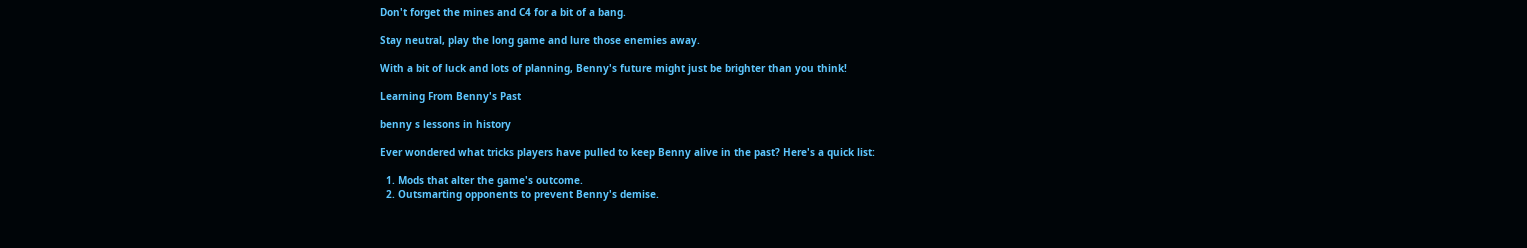Don't forget the mines and C4 for a bit of a bang.

Stay neutral, play the long game and lure those enemies away.

With a bit of luck and lots of planning, Benny's future might just be brighter than you think!

Learning From Benny's Past

benny s lessons in history

Ever wondered what tricks players have pulled to keep Benny alive in the past? Here's a quick list:

  1. Mods that alter the game's outcome.
  2. Outsmarting opponents to prevent Benny's demise.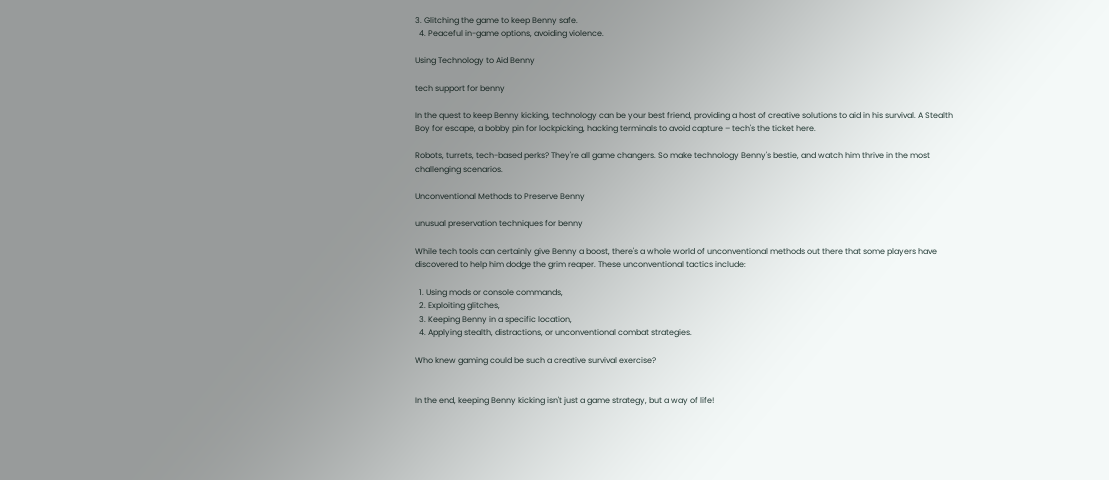3. Glitching the game to keep Benny safe.
  4. Peaceful in-game options, avoiding violence.

Using Technology to Aid Benny

tech support for benny

In the quest to keep Benny kicking, technology can be your best friend, providing a host of creative solutions to aid in his survival. A Stealth Boy for escape, a bobby pin for lockpicking, hacking terminals to avoid capture – tech's the ticket here.

Robots, turrets, tech-based perks? They're all game changers. So make technology Benny's bestie, and watch him thrive in the most challenging scenarios.

Unconventional Methods to Preserve Benny

unusual preservation techniques for benny

While tech tools can certainly give Benny a boost, there's a whole world of unconventional methods out there that some players have discovered to help him dodge the grim reaper. These unconventional tactics include:

  1. Using mods or console commands,
  2. Exploiting glitches,
  3. Keeping Benny in a specific location,
  4. Applying stealth, distractions, or unconventional combat strategies.

Who knew gaming could be such a creative survival exercise?


In the end, keeping Benny kicking isn't just a game strategy, but a way of life!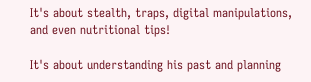It's about stealth, traps, digital manipulations, and even nutritional tips!

It's about understanding his past and planning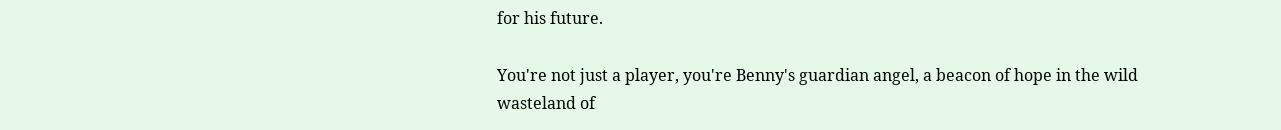for his future.

You're not just a player, you're Benny's guardian angel, a beacon of hope in the wild wasteland of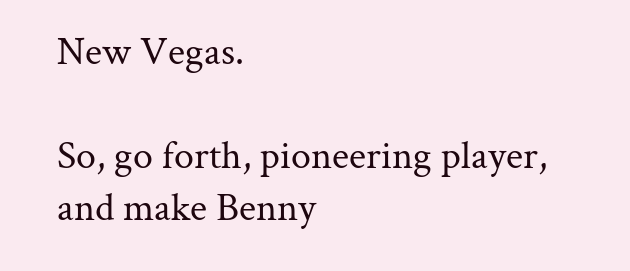New Vegas.

So, go forth, pioneering player, and make Benny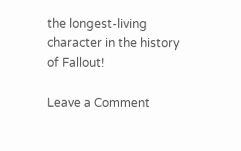the longest-living character in the history of Fallout!

Leave a Comment